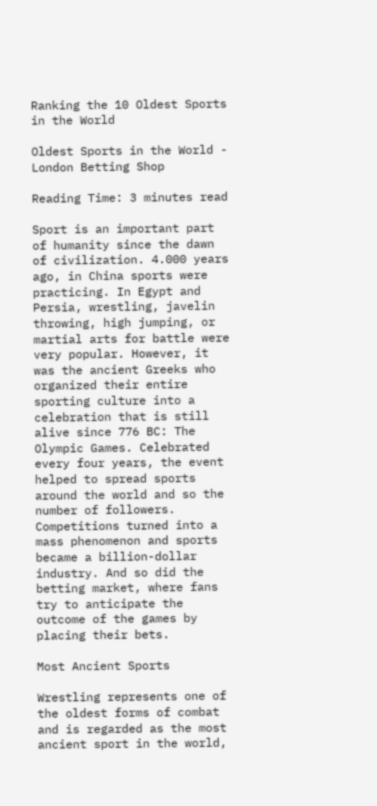Ranking the 10 Oldest Sports in the World

Oldest Sports in the World - London Betting Shop

Reading Time: 3 minutes read

Sport is an important part of humanity since the dawn of civilization. 4.000 years ago, in China sports were practicing. In Egypt and Persia, wrestling, javelin throwing, high jumping, or martial arts for battle were very popular. However, it was the ancient Greeks who organized their entire sporting culture into a celebration that is still alive since 776 BC: The Olympic Games. Celebrated every four years, the event helped to spread sports around the world and so the number of followers. Competitions turned into a mass phenomenon and sports became a billion-dollar industry. And so did the betting market, where fans try to anticipate the outcome of the games by placing their bets.

Most Ancient Sports

Wrestling represents one of the oldest forms of combat and is regarded as the most ancient sport in the world,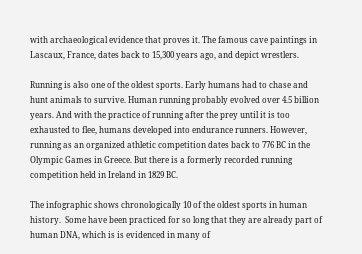with archaeological evidence that proves it. The famous cave paintings in Lascaux, France, dates back to 15,300 years ago, and depict wrestlers.

Running is also one of the oldest sports. Early humans had to chase and hunt animals to survive. Human running probably evolved over 4.5 billion years. And with the practice of running after the prey until it is too exhausted to flee, humans developed into endurance runners. However, running as an organized athletic competition dates back to 776 BC in the Olympic Games in Greece. But there is a formerly recorded running competition held in Ireland in 1829 BC.

The infographic shows chronologically 10 of the oldest sports in human history.  Some have been practiced for so long that they are already part of human DNA, which is is evidenced in many of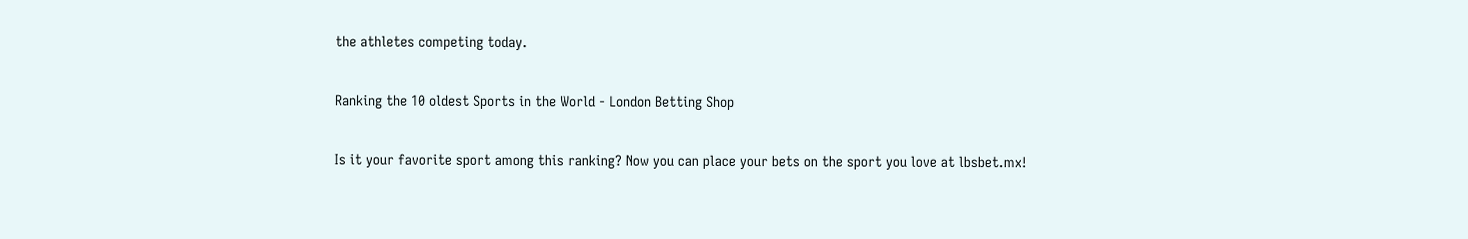the athletes competing today.

Ranking the 10 oldest Sports in the World - London Betting Shop

Is it your favorite sport among this ranking? Now you can place your bets on the sport you love at lbsbet.mx!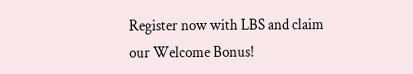Register now with LBS and claim our Welcome Bonus!